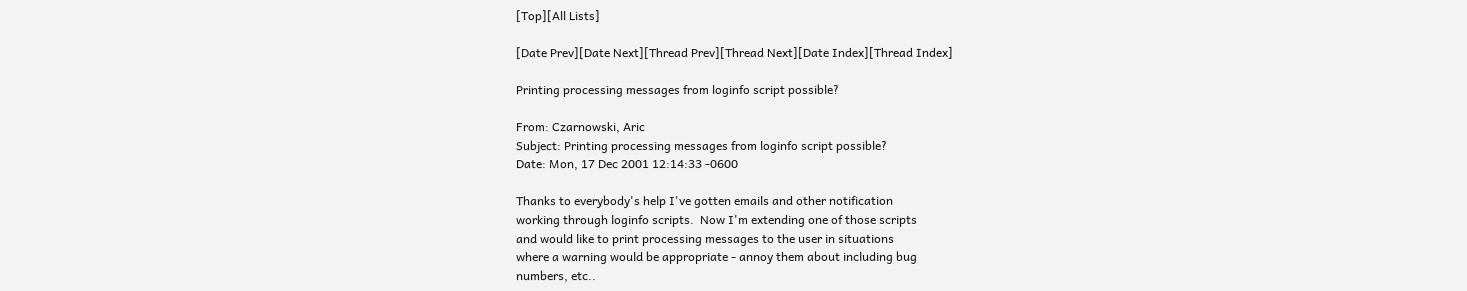[Top][All Lists]

[Date Prev][Date Next][Thread Prev][Thread Next][Date Index][Thread Index]

Printing processing messages from loginfo script possible?

From: Czarnowski, Aric
Subject: Printing processing messages from loginfo script possible?
Date: Mon, 17 Dec 2001 12:14:33 -0600

Thanks to everybody's help I've gotten emails and other notification
working through loginfo scripts.  Now I'm extending one of those scripts
and would like to print processing messages to the user in situations
where a warning would be appropriate - annoy them about including bug
numbers, etc..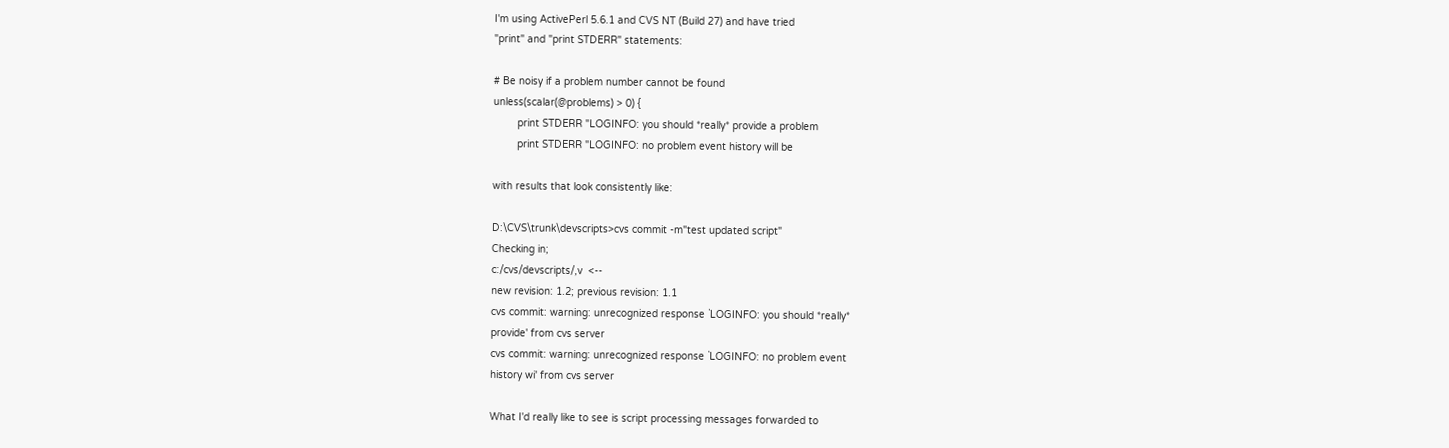I'm using ActivePerl 5.6.1 and CVS NT (Build 27) and have tried
"print" and "print STDERR" statements:

# Be noisy if a problem number cannot be found
unless(scalar(@problems) > 0) {
        print STDERR "LOGINFO: you should *really* provide a problem
        print STDERR "LOGINFO: no problem event history will be

with results that look consistently like:

D:\CVS\trunk\devscripts>cvs commit -m"test updated script"
Checking in;
c:/cvs/devscripts/,v  <--
new revision: 1.2; previous revision: 1.1
cvs commit: warning: unrecognized response `LOGINFO: you should *really*
provide' from cvs server
cvs commit: warning: unrecognized response `LOGINFO: no problem event
history wi' from cvs server

What I'd really like to see is script processing messages forwarded to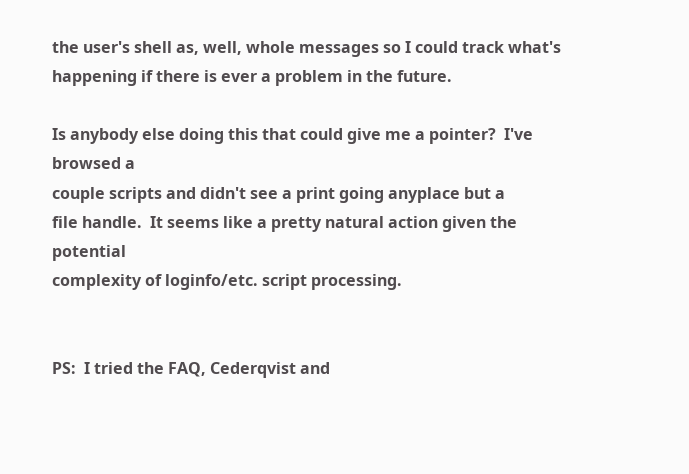the user's shell as, well, whole messages so I could track what's
happening if there is ever a problem in the future.

Is anybody else doing this that could give me a pointer?  I've browsed a
couple scripts and didn't see a print going anyplace but a
file handle.  It seems like a pretty natural action given the potential
complexity of loginfo/etc. script processing.


PS:  I tried the FAQ, Cederqvist and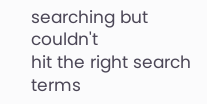searching but couldn't
hit the right search terms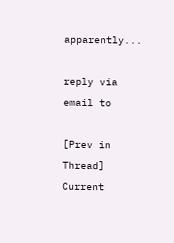apparently...

reply via email to

[Prev in Thread] Current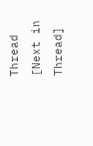Thread [Next in Thread]